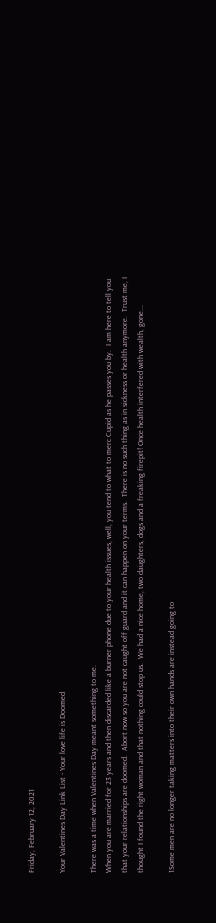Friday, February 12, 2021

Your Valentines Day Link List - Your love life is Doomed

There was a time when Valentines Day meant something to me.
When you are married for 23 years and then discarded like a burner phone due to your health issues, well, you tend to what to merc Cupid as he passes you by.  I am here to tell you that your relationships are doomed.  Abort now so you are not caught off guard and it can happen on your terms.  There is no such thing as in sickness or health anymore.  Trust me, I thought I found the right woman and that nothing could stop us.  We had a nice home, two daughters, dogs and a freaking firepit! Once health interfered with wealth, gone...

1Some men are no longer taking matters into their own hands are instead going to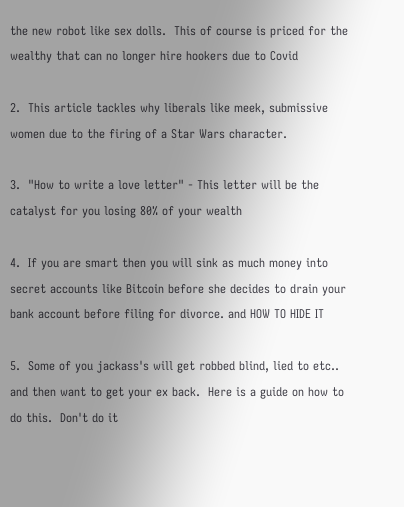the new robot like sex dolls.  This of course is priced for the wealthy that can no longer hire hookers due to Covid

2.  This article tackles why liberals like meek, submissive women due to the firing of a Star Wars character.

3.  "How to write a love letter" - This letter will be the catalyst for you losing 80% of your wealth

4.  If you are smart then you will sink as much money into secret accounts like Bitcoin before she decides to drain your bank account before filing for divorce. and HOW TO HIDE IT

5.  Some of you jackass's will get robbed blind, lied to etc.. and then want to get your ex back.  Here is a guide on how to do this.  Don't do it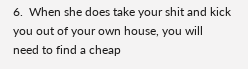6.  When she does take your shit and kick you out of your own house, you will need to find a cheap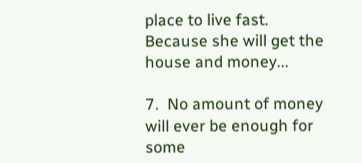place to live fast.  Because she will get the house and money...

7.  No amount of money will ever be enough for some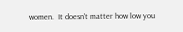women.  It doesn't matter how low you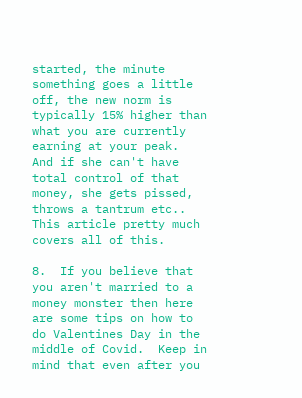started, the minute something goes a little off, the new norm is typically 15% higher than what you are currently earning at your peak.  And if she can't have total control of that money, she gets pissed, throws a tantrum etc..  This article pretty much covers all of this.

8.  If you believe that you aren't married to a money monster then here are some tips on how to do Valentines Day in the middle of Covid.  Keep in mind that even after you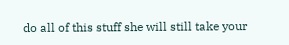do all of this stuff she will still take your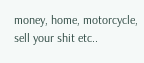money, home, motorcycle, sell your shit etc..